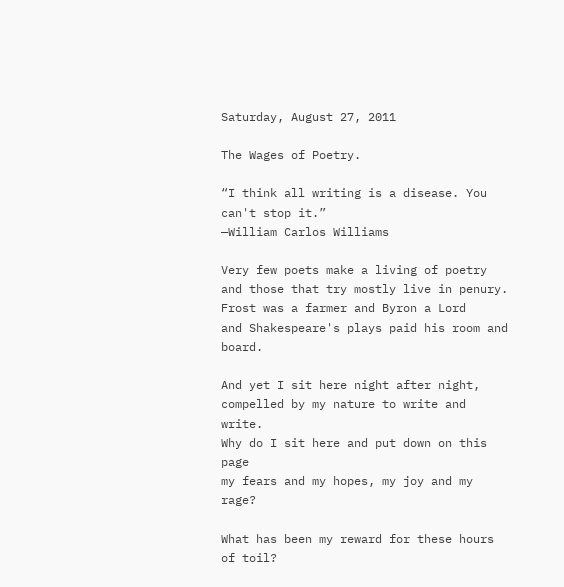Saturday, August 27, 2011

The Wages of Poetry.

“I think all writing is a disease. You can't stop it.”
—William Carlos Williams

Very few poets make a living of poetry
and those that try mostly live in penury.
Frost was a farmer and Byron a Lord
and Shakespeare's plays paid his room and board.

And yet I sit here night after night,
compelled by my nature to write and write.
Why do I sit here and put down on this page
my fears and my hopes, my joy and my rage?

What has been my reward for these hours of toil?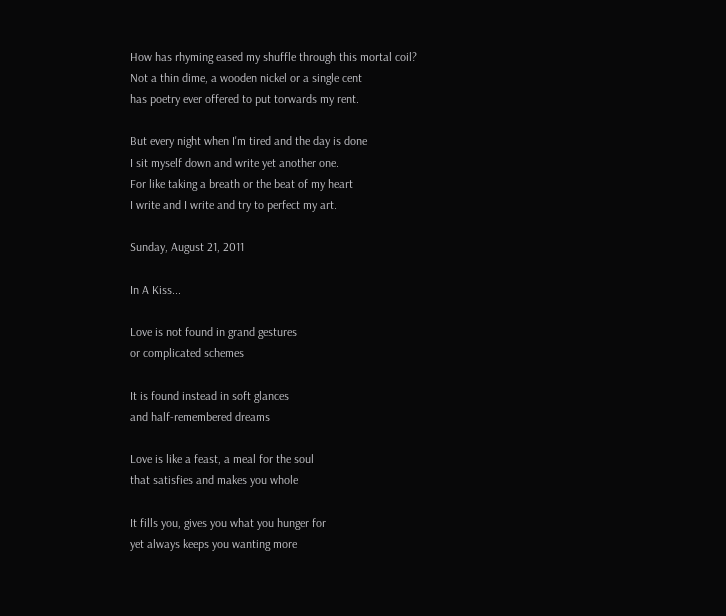How has rhyming eased my shuffle through this mortal coil?
Not a thin dime, a wooden nickel or a single cent
has poetry ever offered to put torwards my rent.

But every night when I'm tired and the day is done
I sit myself down and write yet another one.
For like taking a breath or the beat of my heart
I write and I write and try to perfect my art.

Sunday, August 21, 2011

In A Kiss...

Love is not found in grand gestures
or complicated schemes

It is found instead in soft glances
and half-remembered dreams

Love is like a feast, a meal for the soul
that satisfies and makes you whole

It fills you, gives you what you hunger for
yet always keeps you wanting more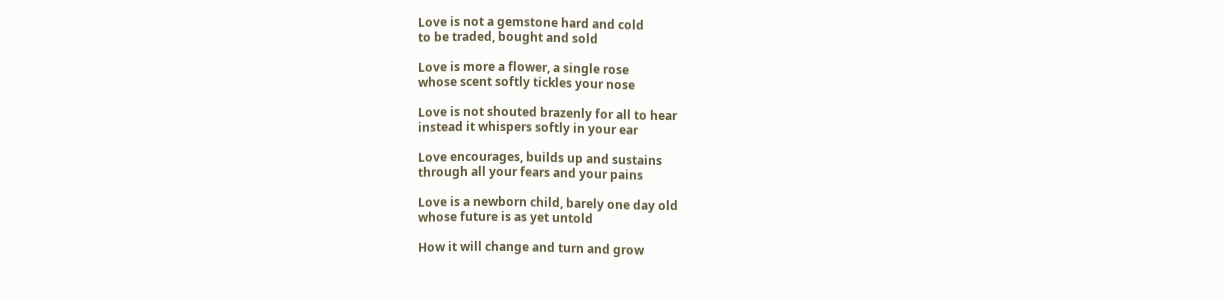Love is not a gemstone hard and cold
to be traded, bought and sold

Love is more a flower, a single rose
whose scent softly tickles your nose

Love is not shouted brazenly for all to hear
instead it whispers softly in your ear

Love encourages, builds up and sustains
through all your fears and your pains

Love is a newborn child, barely one day old
whose future is as yet untold

How it will change and turn and grow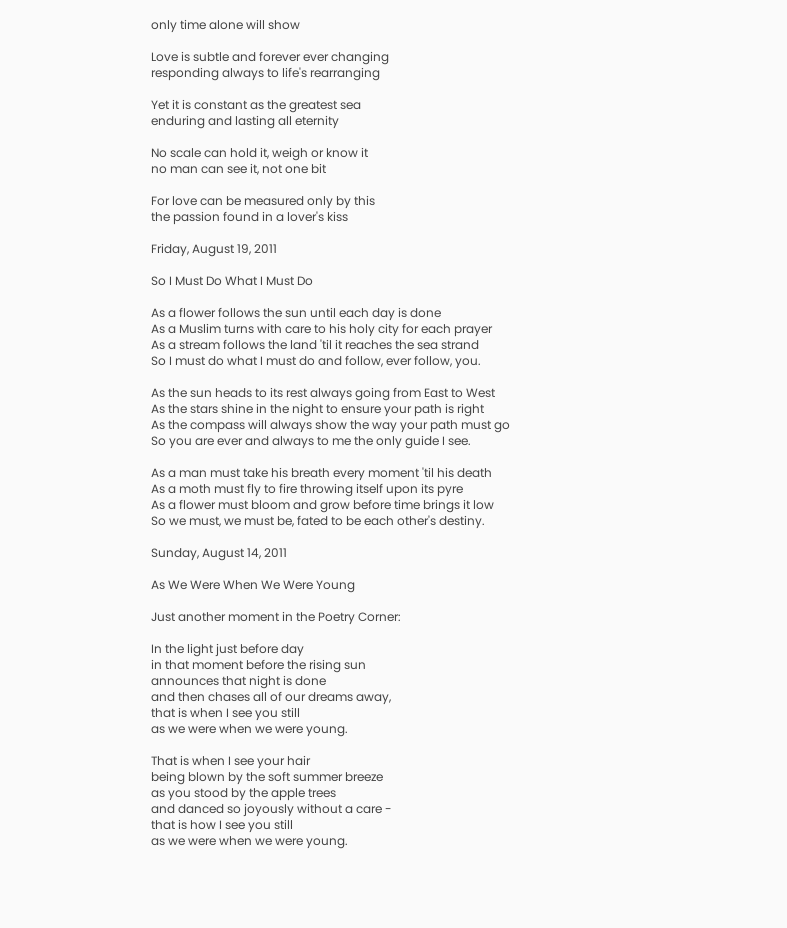only time alone will show

Love is subtle and forever ever changing
responding always to life's rearranging

Yet it is constant as the greatest sea
enduring and lasting all eternity

No scale can hold it, weigh or know it
no man can see it, not one bit

For love can be measured only by this
the passion found in a lover's kiss

Friday, August 19, 2011

So I Must Do What I Must Do

As a flower follows the sun until each day is done
As a Muslim turns with care to his holy city for each prayer
As a stream follows the land 'til it reaches the sea strand
So I must do what I must do and follow, ever follow, you.

As the sun heads to its rest always going from East to West
As the stars shine in the night to ensure your path is right
As the compass will always show the way your path must go
So you are ever and always to me the only guide I see.

As a man must take his breath every moment 'til his death
As a moth must fly to fire throwing itself upon its pyre
As a flower must bloom and grow before time brings it low
So we must, we must be, fated to be each other's destiny.

Sunday, August 14, 2011

As We Were When We Were Young

Just another moment in the Poetry Corner:

In the light just before day
in that moment before the rising sun
announces that night is done
and then chases all of our dreams away,
that is when I see you still
as we were when we were young.

That is when I see your hair
being blown by the soft summer breeze
as you stood by the apple trees
and danced so joyously without a care -
that is how I see you still
as we were when we were young.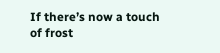If there’s now a touch of frost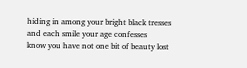hiding in among your bright black tresses
and each smile your age confesses
know you have not one bit of beauty lost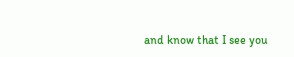and know that I see you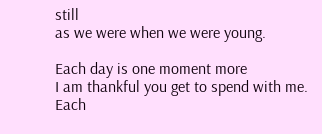still
as we were when we were young.

Each day is one moment more
I am thankful you get to spend with me.
Each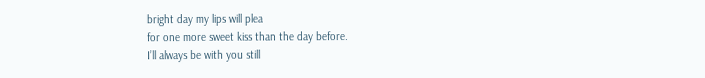bright day my lips will plea
for one more sweet kiss than the day before.
I’ll always be with you still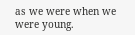as we were when we were young.